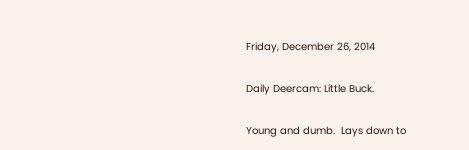Friday, December 26, 2014

Daily Deercam: Little Buck.

Young and dumb.  Lays down to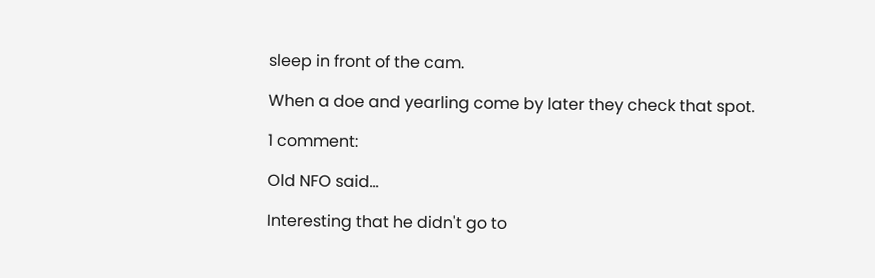sleep in front of the cam.

When a doe and yearling come by later they check that spot.

1 comment:

Old NFO said...

Interesting that he didn't go to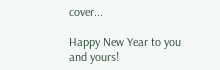cover...

Happy New Year to you and yours!